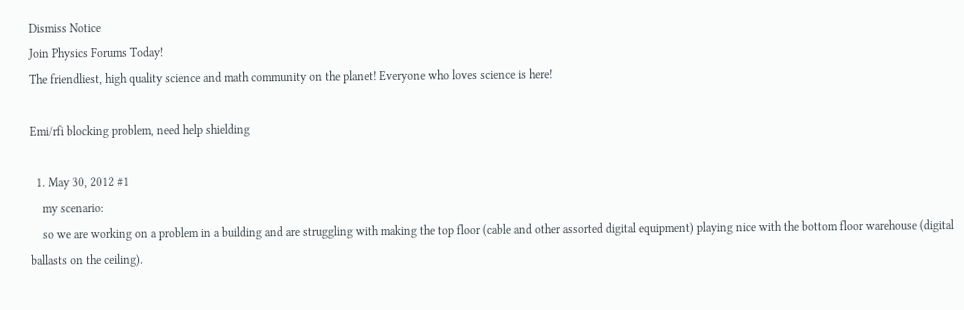Dismiss Notice
Join Physics Forums Today!
The friendliest, high quality science and math community on the planet! Everyone who loves science is here!

Emi/rfi blocking problem, need help shielding

  1. May 30, 2012 #1
    my scenario:
    so we are working on a problem in a building and are struggling with making the top floor (cable and other assorted digital equipment) playing nice with the bottom floor warehouse (digital ballasts on the ceiling).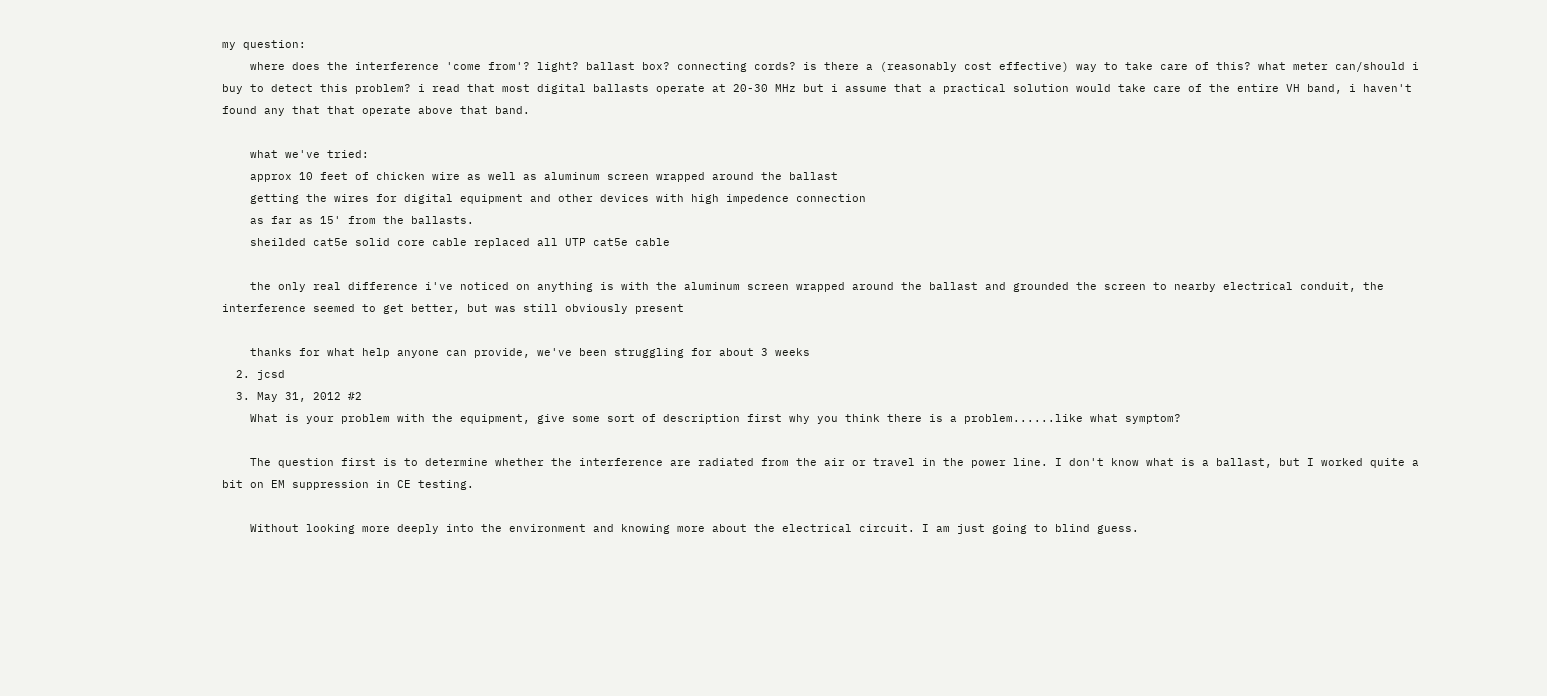my question:
    where does the interference 'come from'? light? ballast box? connecting cords? is there a (reasonably cost effective) way to take care of this? what meter can/should i buy to detect this problem? i read that most digital ballasts operate at 20-30 MHz but i assume that a practical solution would take care of the entire VH band, i haven't found any that that operate above that band.

    what we've tried:
    approx 10 feet of chicken wire as well as aluminum screen wrapped around the ballast
    getting the wires for digital equipment and other devices with high impedence connection
    as far as 15' from the ballasts.
    sheilded cat5e solid core cable replaced all UTP cat5e cable

    the only real difference i've noticed on anything is with the aluminum screen wrapped around the ballast and grounded the screen to nearby electrical conduit, the interference seemed to get better, but was still obviously present

    thanks for what help anyone can provide, we've been struggling for about 3 weeks
  2. jcsd
  3. May 31, 2012 #2
    What is your problem with the equipment, give some sort of description first why you think there is a problem......like what symptom?

    The question first is to determine whether the interference are radiated from the air or travel in the power line. I don't know what is a ballast, but I worked quite a bit on EM suppression in CE testing.

    Without looking more deeply into the environment and knowing more about the electrical circuit. I am just going to blind guess.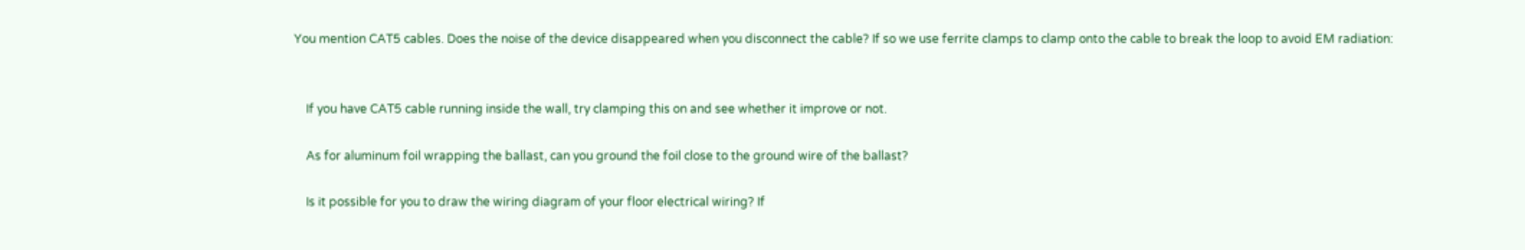You mention CAT5 cables. Does the noise of the device disappeared when you disconnect the cable? If so we use ferrite clamps to clamp onto the cable to break the loop to avoid EM radiation:


    If you have CAT5 cable running inside the wall, try clamping this on and see whether it improve or not.

    As for aluminum foil wrapping the ballast, can you ground the foil close to the ground wire of the ballast?

    Is it possible for you to draw the wiring diagram of your floor electrical wiring? If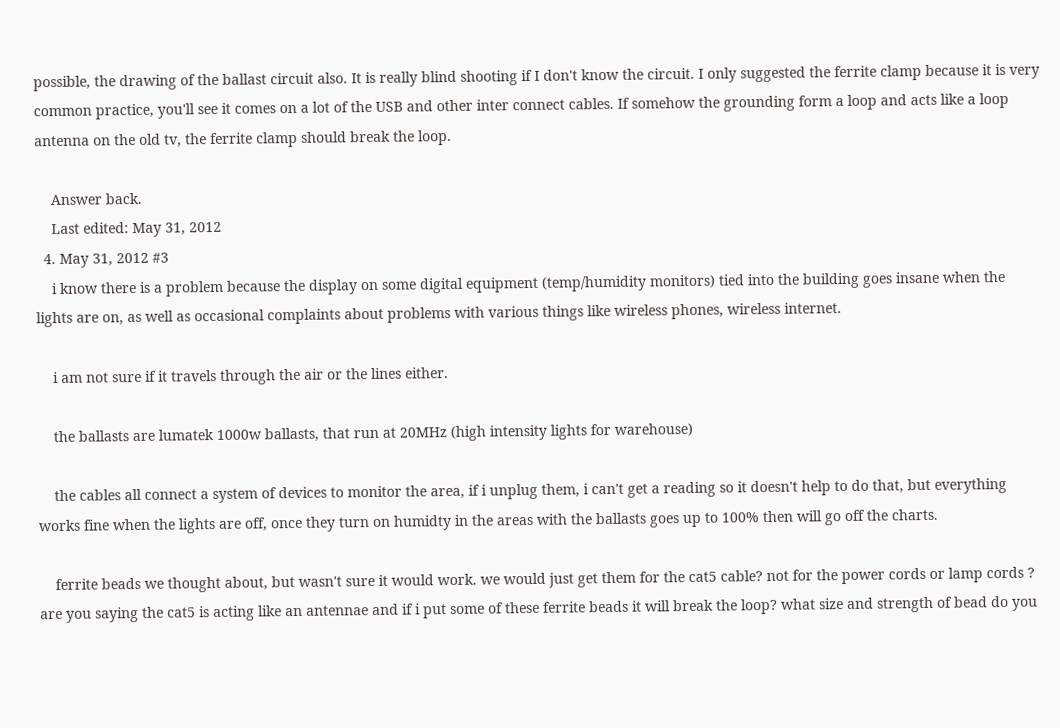possible, the drawing of the ballast circuit also. It is really blind shooting if I don't know the circuit. I only suggested the ferrite clamp because it is very common practice, you'll see it comes on a lot of the USB and other inter connect cables. If somehow the grounding form a loop and acts like a loop antenna on the old tv, the ferrite clamp should break the loop.

    Answer back.
    Last edited: May 31, 2012
  4. May 31, 2012 #3
    i know there is a problem because the display on some digital equipment (temp/humidity monitors) tied into the building goes insane when the lights are on, as well as occasional complaints about problems with various things like wireless phones, wireless internet.

    i am not sure if it travels through the air or the lines either.

    the ballasts are lumatek 1000w ballasts, that run at 20MHz (high intensity lights for warehouse)

    the cables all connect a system of devices to monitor the area, if i unplug them, i can't get a reading so it doesn't help to do that, but everything works fine when the lights are off, once they turn on humidty in the areas with the ballasts goes up to 100% then will go off the charts.

    ferrite beads we thought about, but wasn't sure it would work. we would just get them for the cat5 cable? not for the power cords or lamp cords ? are you saying the cat5 is acting like an antennae and if i put some of these ferrite beads it will break the loop? what size and strength of bead do you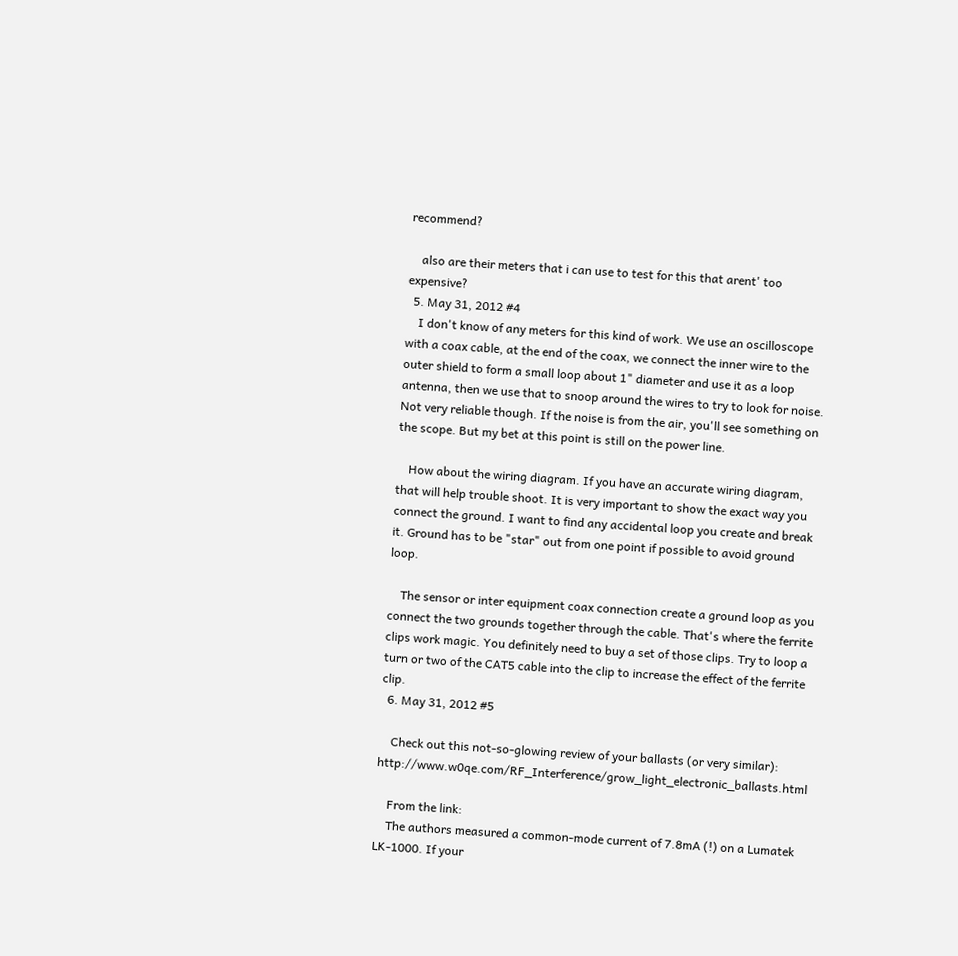recommend?

    also are their meters that i can use to test for this that arent' too expensive?
  5. May 31, 2012 #4
    I don't know of any meters for this kind of work. We use an oscilloscope with a coax cable, at the end of the coax, we connect the inner wire to the outer shield to form a small loop about 1" diameter and use it as a loop antenna, then we use that to snoop around the wires to try to look for noise. Not very reliable though. If the noise is from the air, you'll see something on the scope. But my bet at this point is still on the power line.

    How about the wiring diagram. If you have an accurate wiring diagram, that will help trouble shoot. It is very important to show the exact way you connect the ground. I want to find any accidental loop you create and break it. Ground has to be "star" out from one point if possible to avoid ground loop.

    The sensor or inter equipment coax connection create a ground loop as you connect the two grounds together through the cable. That's where the ferrite clips work magic. You definitely need to buy a set of those clips. Try to loop a turn or two of the CAT5 cable into the clip to increase the effect of the ferrite clip.
  6. May 31, 2012 #5

    Check out this not-so-glowing review of your ballasts (or very similar): http://www.w0qe.com/RF_Interference/grow_light_electronic_ballasts.html

    From the link:
    The authors measured a common-mode current of 7.8mA (!) on a Lumatek LK-1000. If your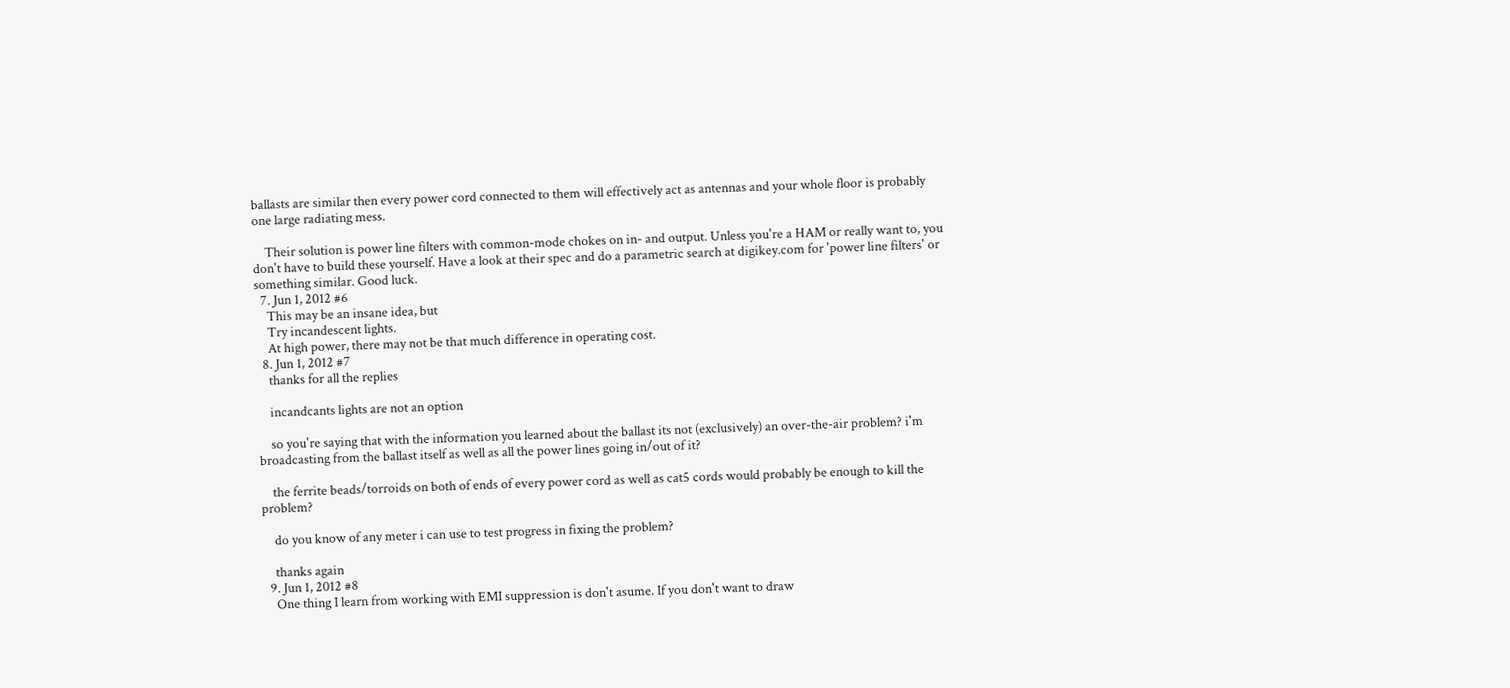ballasts are similar then every power cord connected to them will effectively act as antennas and your whole floor is probably one large radiating mess.

    Their solution is power line filters with common-mode chokes on in- and output. Unless you're a HAM or really want to, you don't have to build these yourself. Have a look at their spec and do a parametric search at digikey.com for 'power line filters' or something similar. Good luck.
  7. Jun 1, 2012 #6
    This may be an insane idea, but
    Try incandescent lights.
    At high power, there may not be that much difference in operating cost.
  8. Jun 1, 2012 #7
    thanks for all the replies

    incandcants lights are not an option

    so you're saying that with the information you learned about the ballast its not (exclusively) an over-the-air problem? i'm broadcasting from the ballast itself as well as all the power lines going in/out of it?

    the ferrite beads/torroids on both of ends of every power cord as well as cat5 cords would probably be enough to kill the problem?

    do you know of any meter i can use to test progress in fixing the problem?

    thanks again
  9. Jun 1, 2012 #8
    One thing I learn from working with EMI suppression is don't asume. If you don't want to draw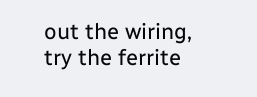out the wiring, try the ferrite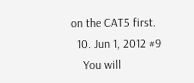on the CAT5 first.
  10. Jun 1, 2012 #9
    You will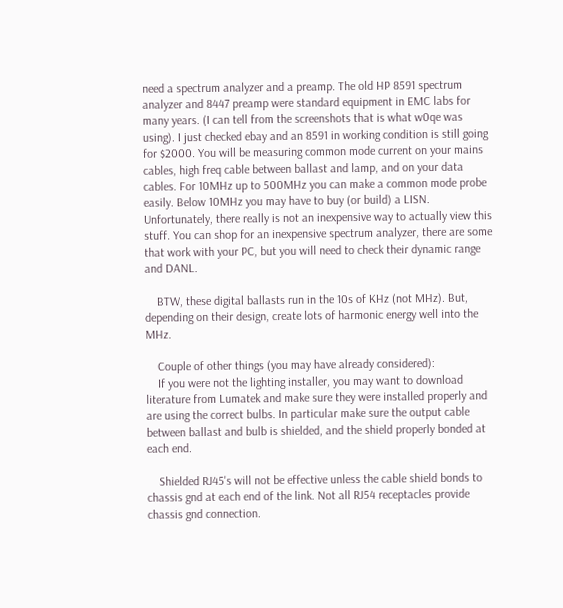need a spectrum analyzer and a preamp. The old HP 8591 spectrum analyzer and 8447 preamp were standard equipment in EMC labs for many years. (I can tell from the screenshots that is what w0qe was using). I just checked ebay and an 8591 in working condition is still going for $2000. You will be measuring common mode current on your mains cables, high freq cable between ballast and lamp, and on your data cables. For 10MHz up to 500MHz you can make a common mode probe easily. Below 10MHz you may have to buy (or build) a LISN. Unfortunately, there really is not an inexpensive way to actually view this stuff. You can shop for an inexpensive spectrum analyzer, there are some that work with your PC, but you will need to check their dynamic range and DANL.

    BTW, these digital ballasts run in the 10s of KHz (not MHz). But, depending on their design, create lots of harmonic energy well into the MHz.

    Couple of other things (you may have already considered):
    If you were not the lighting installer, you may want to download literature from Lumatek and make sure they were installed properly and are using the correct bulbs. In particular make sure the output cable between ballast and bulb is shielded, and the shield properly bonded at each end.

    Shielded RJ45's will not be effective unless the cable shield bonds to chassis gnd at each end of the link. Not all RJ54 receptacles provide chassis gnd connection.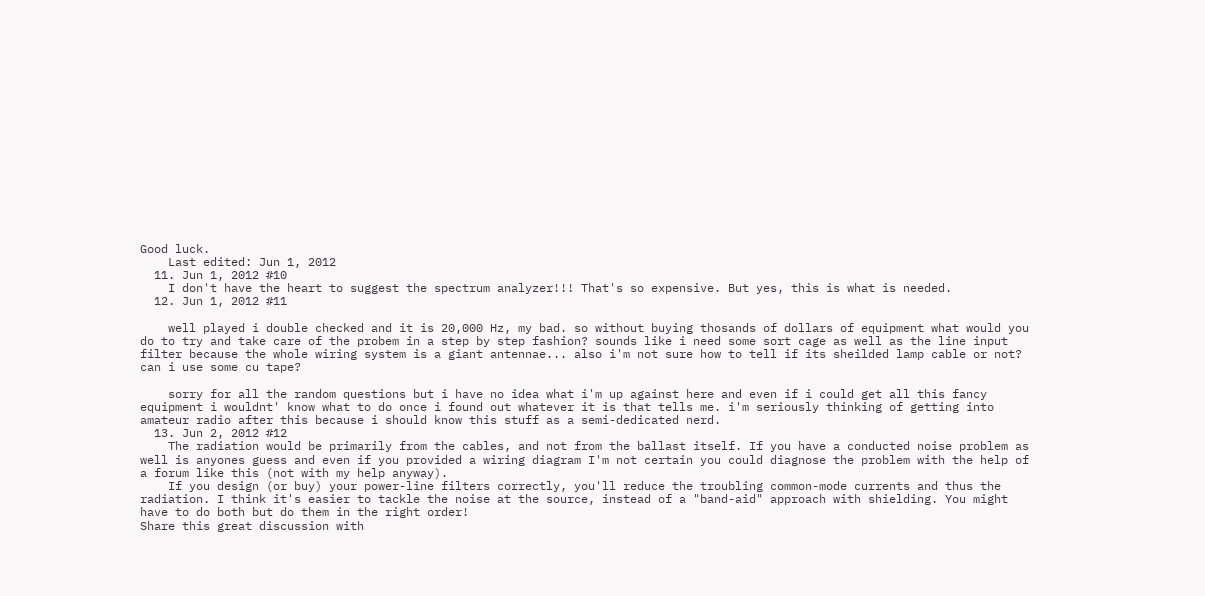Good luck.
    Last edited: Jun 1, 2012
  11. Jun 1, 2012 #10
    I don't have the heart to suggest the spectrum analyzer!!! That's so expensive. But yes, this is what is needed.
  12. Jun 1, 2012 #11

    well played i double checked and it is 20,000 Hz, my bad. so without buying thosands of dollars of equipment what would you do to try and take care of the probem in a step by step fashion? sounds like i need some sort cage as well as the line input filter because the whole wiring system is a giant antennae... also i'm not sure how to tell if its sheilded lamp cable or not? can i use some cu tape?

    sorry for all the random questions but i have no idea what i'm up against here and even if i could get all this fancy equipment i wouldnt' know what to do once i found out whatever it is that tells me. i'm seriously thinking of getting into amateur radio after this because i should know this stuff as a semi-dedicated nerd.
  13. Jun 2, 2012 #12
    The radiation would be primarily from the cables, and not from the ballast itself. If you have a conducted noise problem as well is anyones guess and even if you provided a wiring diagram I'm not certain you could diagnose the problem with the help of a forum like this (not with my help anyway).
    If you design (or buy) your power-line filters correctly, you'll reduce the troubling common-mode currents and thus the radiation. I think it's easier to tackle the noise at the source, instead of a "band-aid" approach with shielding. You might have to do both but do them in the right order!
Share this great discussion with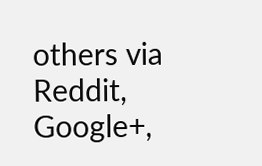others via Reddit, Google+,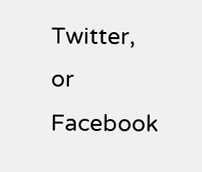Twitter, or Facebook